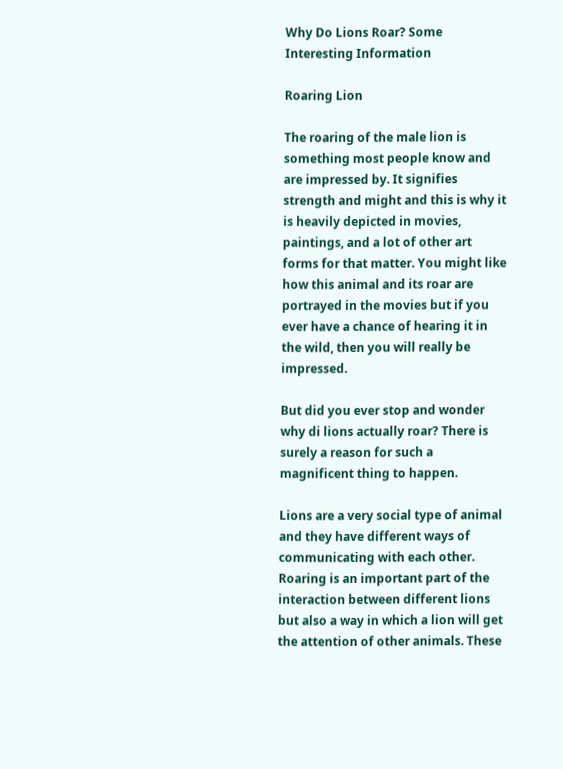Why Do Lions Roar? Some Interesting Information

Roaring Lion

The roaring of the male lion is something most people know and are impressed by. It signifies strength and might and this is why it is heavily depicted in movies, paintings, and a lot of other art forms for that matter. You might like how this animal and its roar are portrayed in the movies but if you ever have a chance of hearing it in the wild, then you will really be impressed.

But did you ever stop and wonder why di lions actually roar? There is surely a reason for such a magnificent thing to happen.

Lions are a very social type of animal and they have different ways of communicating with each other. Roaring is an important part of the interaction between different lions but also a way in which a lion will get the attention of other animals. These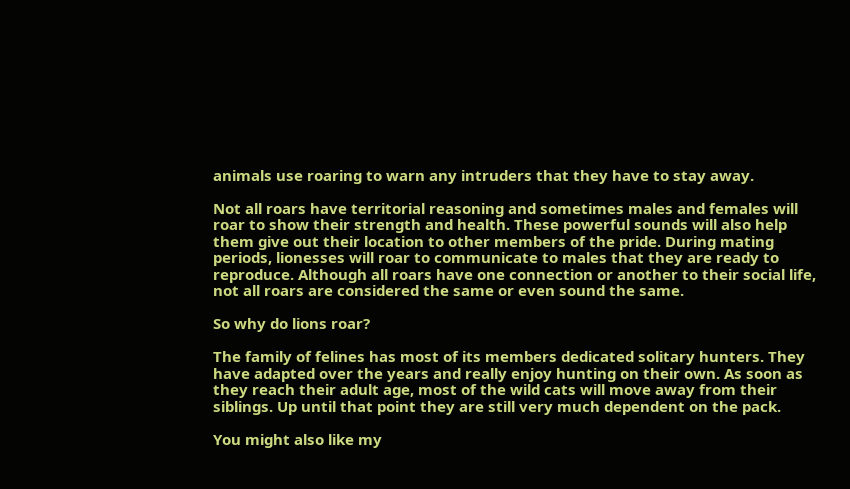animals use roaring to warn any intruders that they have to stay away.

Not all roars have territorial reasoning and sometimes males and females will roar to show their strength and health. These powerful sounds will also help them give out their location to other members of the pride. During mating periods, lionesses will roar to communicate to males that they are ready to reproduce. Although all roars have one connection or another to their social life, not all roars are considered the same or even sound the same.

So why do lions roar?

The family of felines has most of its members dedicated solitary hunters. They have adapted over the years and really enjoy hunting on their own. As soon as they reach their adult age, most of the wild cats will move away from their siblings. Up until that point they are still very much dependent on the pack.

You might also like my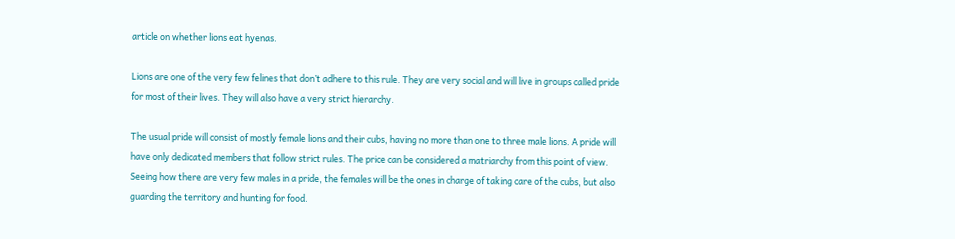article on whether lions eat hyenas.

Lions are one of the very few felines that don’t adhere to this rule. They are very social and will live in groups called pride for most of their lives. They will also have a very strict hierarchy.

The usual pride will consist of mostly female lions and their cubs, having no more than one to three male lions. A pride will have only dedicated members that follow strict rules. The price can be considered a matriarchy from this point of view. Seeing how there are very few males in a pride, the females will be the ones in charge of taking care of the cubs, but also guarding the territory and hunting for food.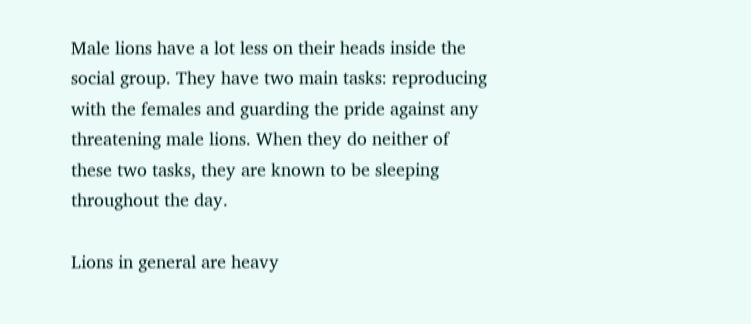Male lions have a lot less on their heads inside the social group. They have two main tasks: reproducing with the females and guarding the pride against any threatening male lions. When they do neither of these two tasks, they are known to be sleeping throughout the day.

Lions in general are heavy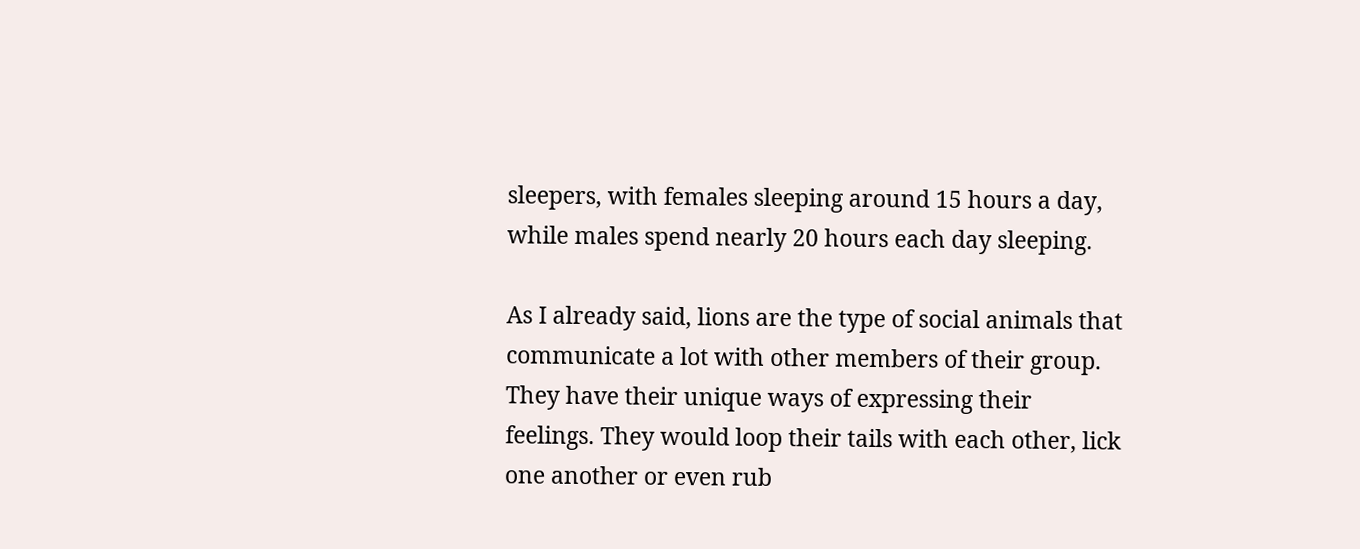sleepers, with females sleeping around 15 hours a day, while males spend nearly 20 hours each day sleeping.

As I already said, lions are the type of social animals that communicate a lot with other members of their group. They have their unique ways of expressing their feelings. They would loop their tails with each other, lick one another or even rub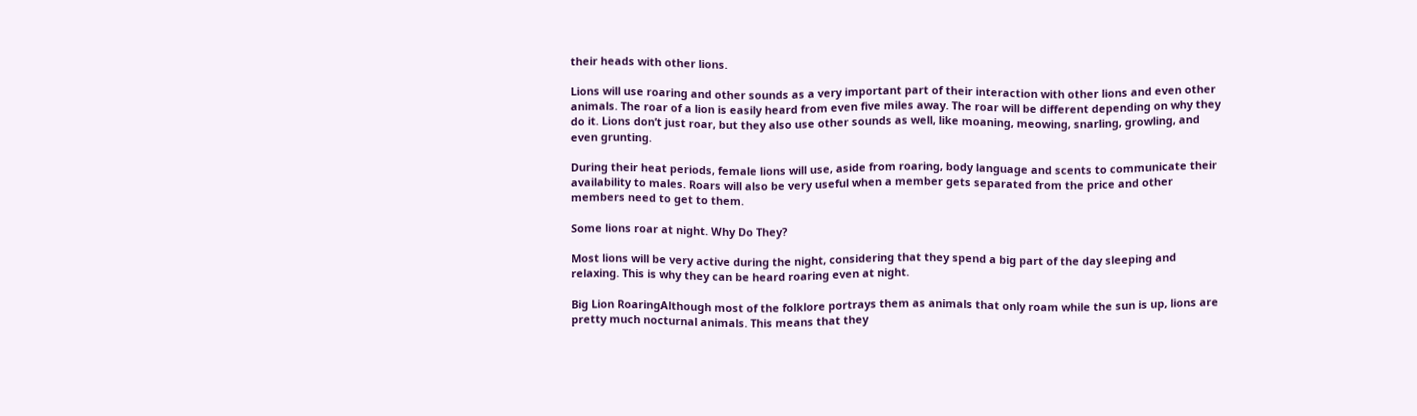their heads with other lions.

Lions will use roaring and other sounds as a very important part of their interaction with other lions and even other animals. The roar of a lion is easily heard from even five miles away. The roar will be different depending on why they do it. Lions don’t just roar, but they also use other sounds as well, like moaning, meowing, snarling, growling, and even grunting.

During their heat periods, female lions will use, aside from roaring, body language and scents to communicate their availability to males. Roars will also be very useful when a member gets separated from the price and other members need to get to them.

Some lions roar at night. Why Do They?

Most lions will be very active during the night, considering that they spend a big part of the day sleeping and relaxing. This is why they can be heard roaring even at night.

Big Lion RoaringAlthough most of the folklore portrays them as animals that only roam while the sun is up, lions are pretty much nocturnal animals. This means that they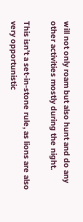will not only roam but also hunt and do any other activities mostly during the night.

This isn’t a set-in-stone rule, as lions are also very opportunistic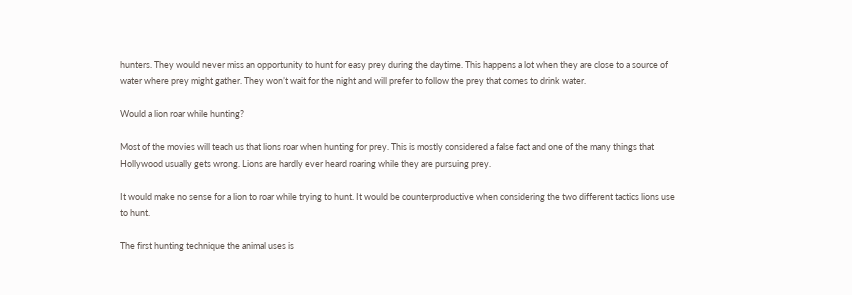hunters. They would never miss an opportunity to hunt for easy prey during the daytime. This happens a lot when they are close to a source of water where prey might gather. They won’t wait for the night and will prefer to follow the prey that comes to drink water.

Would a lion roar while hunting?

Most of the movies will teach us that lions roar when hunting for prey. This is mostly considered a false fact and one of the many things that Hollywood usually gets wrong. Lions are hardly ever heard roaring while they are pursuing prey.

It would make no sense for a lion to roar while trying to hunt. It would be counterproductive when considering the two different tactics lions use to hunt.

The first hunting technique the animal uses is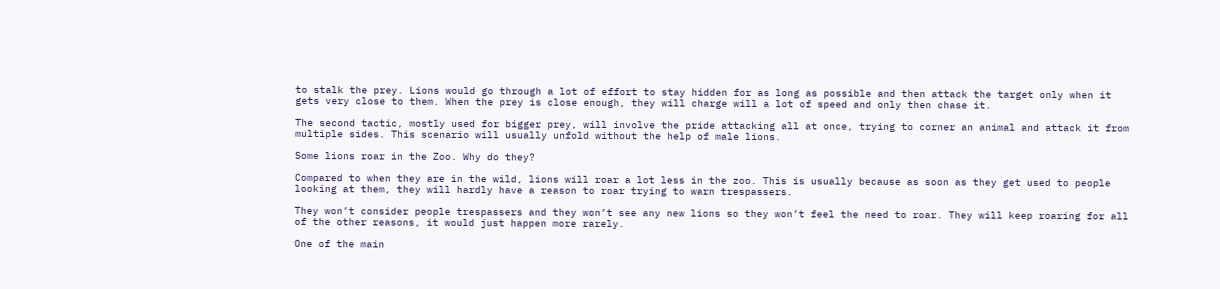to stalk the prey. Lions would go through a lot of effort to stay hidden for as long as possible and then attack the target only when it gets very close to them. When the prey is close enough, they will charge will a lot of speed and only then chase it.

The second tactic, mostly used for bigger prey, will involve the pride attacking all at once, trying to corner an animal and attack it from multiple sides. This scenario will usually unfold without the help of male lions.

Some lions roar in the Zoo. Why do they?

Compared to when they are in the wild, lions will roar a lot less in the zoo. This is usually because as soon as they get used to people looking at them, they will hardly have a reason to roar trying to warn trespassers.

They won’t consider people trespassers and they won’t see any new lions so they won’t feel the need to roar. They will keep roaring for all of the other reasons, it would just happen more rarely.

One of the main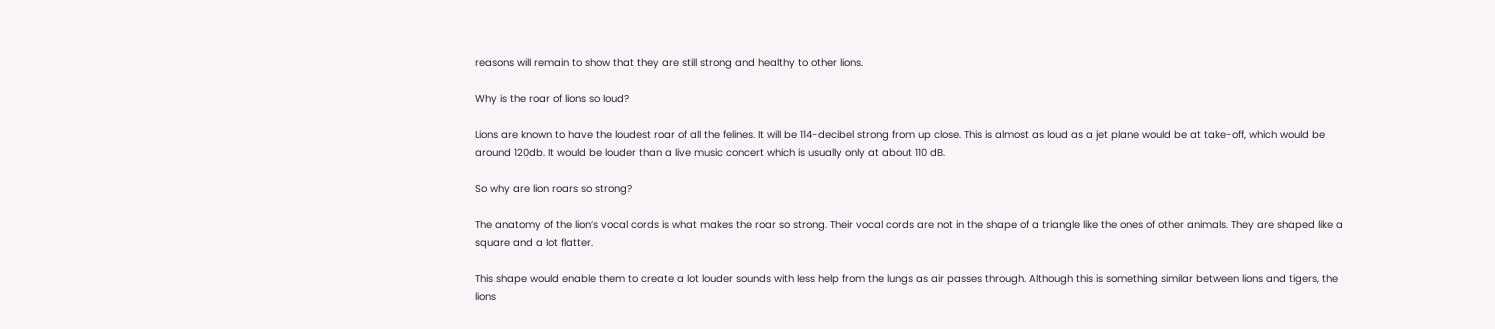reasons will remain to show that they are still strong and healthy to other lions.

Why is the roar of lions so loud?

Lions are known to have the loudest roar of all the felines. It will be 114-decibel strong from up close. This is almost as loud as a jet plane would be at take-off, which would be around 120db. It would be louder than a live music concert which is usually only at about 110 dB.

So why are lion roars so strong?

The anatomy of the lion’s vocal cords is what makes the roar so strong. Their vocal cords are not in the shape of a triangle like the ones of other animals. They are shaped like a square and a lot flatter.

This shape would enable them to create a lot louder sounds with less help from the lungs as air passes through. Although this is something similar between lions and tigers, the lions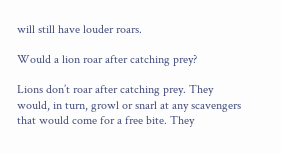will still have louder roars.

Would a lion roar after catching prey?

Lions don’t roar after catching prey. They would, in turn, growl or snarl at any scavengers that would come for a free bite. They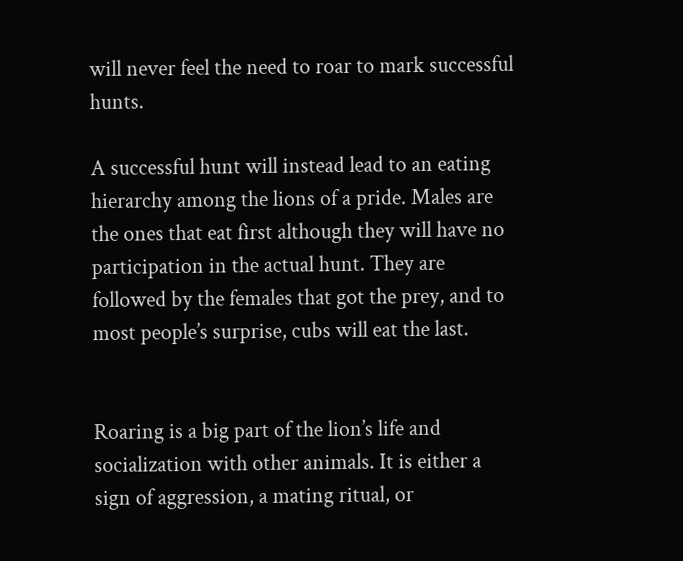will never feel the need to roar to mark successful hunts.

A successful hunt will instead lead to an eating hierarchy among the lions of a pride. Males are the ones that eat first although they will have no participation in the actual hunt. They are followed by the females that got the prey, and to most people’s surprise, cubs will eat the last.


Roaring is a big part of the lion’s life and socialization with other animals. It is either a sign of aggression, a mating ritual, or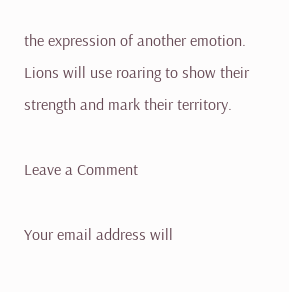the expression of another emotion. Lions will use roaring to show their strength and mark their territory.

Leave a Comment

Your email address will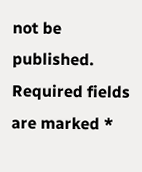not be published. Required fields are marked *